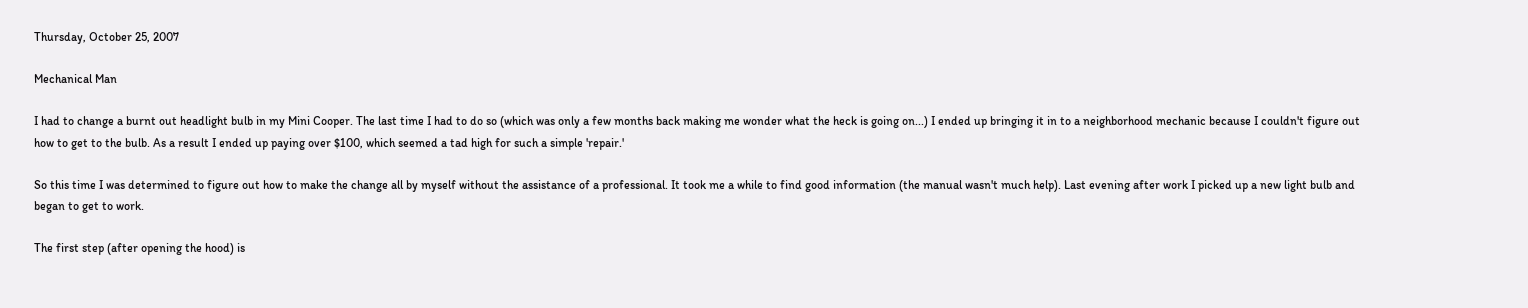Thursday, October 25, 2007

Mechanical Man

I had to change a burnt out headlight bulb in my Mini Cooper. The last time I had to do so (which was only a few months back making me wonder what the heck is going on...) I ended up bringing it in to a neighborhood mechanic because I couldn't figure out how to get to the bulb. As a result I ended up paying over $100, which seemed a tad high for such a simple 'repair.'

So this time I was determined to figure out how to make the change all by myself without the assistance of a professional. It took me a while to find good information (the manual wasn't much help). Last evening after work I picked up a new light bulb and began to get to work.

The first step (after opening the hood) is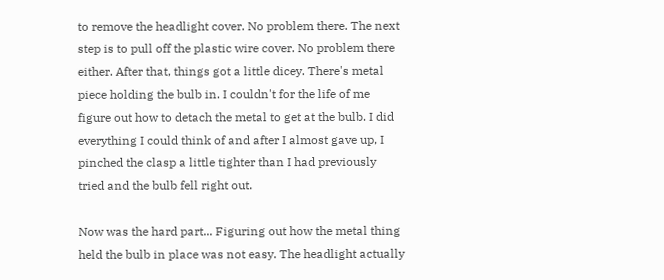to remove the headlight cover. No problem there. The next step is to pull off the plastic wire cover. No problem there either. After that, things got a little dicey. There's metal piece holding the bulb in. I couldn't for the life of me figure out how to detach the metal to get at the bulb. I did everything I could think of and after I almost gave up, I pinched the clasp a little tighter than I had previously tried and the bulb fell right out.

Now was the hard part... Figuring out how the metal thing held the bulb in place was not easy. The headlight actually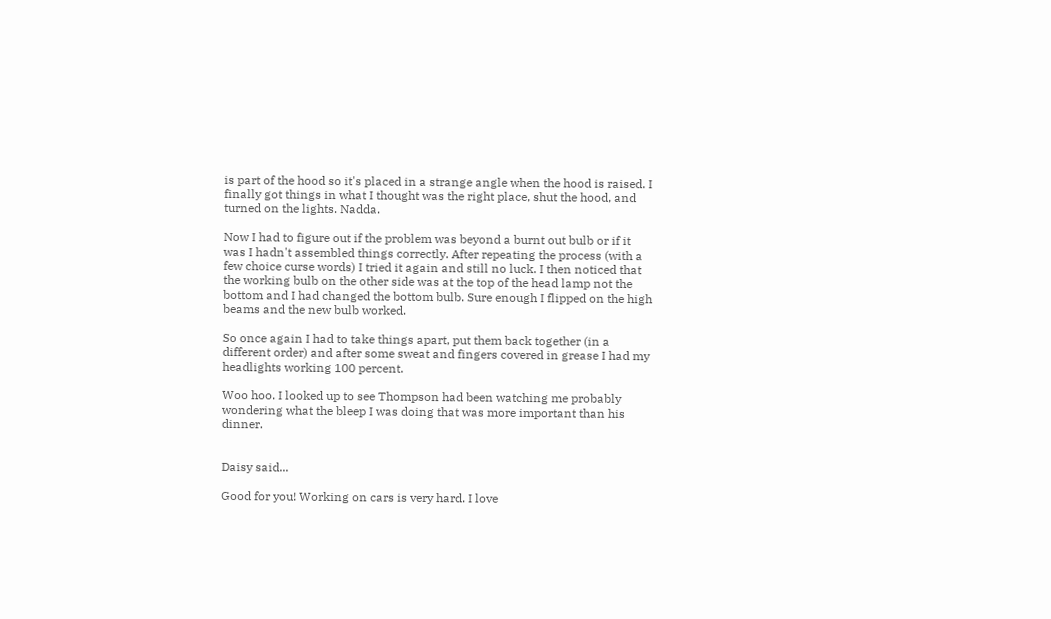is part of the hood so it's placed in a strange angle when the hood is raised. I finally got things in what I thought was the right place, shut the hood, and turned on the lights. Nadda.

Now I had to figure out if the problem was beyond a burnt out bulb or if it was I hadn't assembled things correctly. After repeating the process (with a few choice curse words) I tried it again and still no luck. I then noticed that the working bulb on the other side was at the top of the head lamp not the bottom and I had changed the bottom bulb. Sure enough I flipped on the high beams and the new bulb worked.

So once again I had to take things apart, put them back together (in a different order) and after some sweat and fingers covered in grease I had my headlights working 100 percent.

Woo hoo. I looked up to see Thompson had been watching me probably wondering what the bleep I was doing that was more important than his dinner.


Daisy said...

Good for you! Working on cars is very hard. I love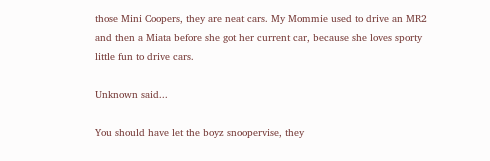those Mini Coopers, they are neat cars. My Mommie used to drive an MR2 and then a Miata before she got her current car, because she loves sporty little fun to drive cars.

Unknown said...

You should have let the boyz snoopervise, they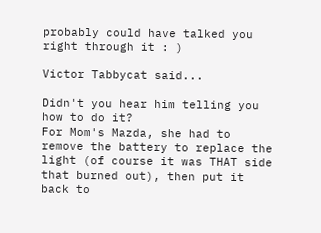probably could have talked you right through it : )

Victor Tabbycat said...

Didn't you hear him telling you how to do it?
For Mom's Mazda, she had to remove the battery to replace the light (of course it was THAT side that burned out), then put it back to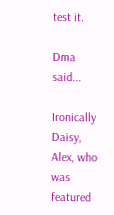test it.

Dma said...

Ironically Daisy, Alex, who was featured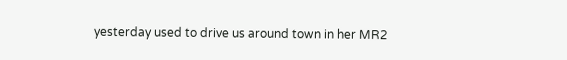yesterday used to drive us around town in her MR2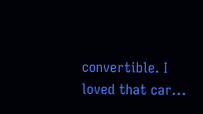convertible. I loved that car...